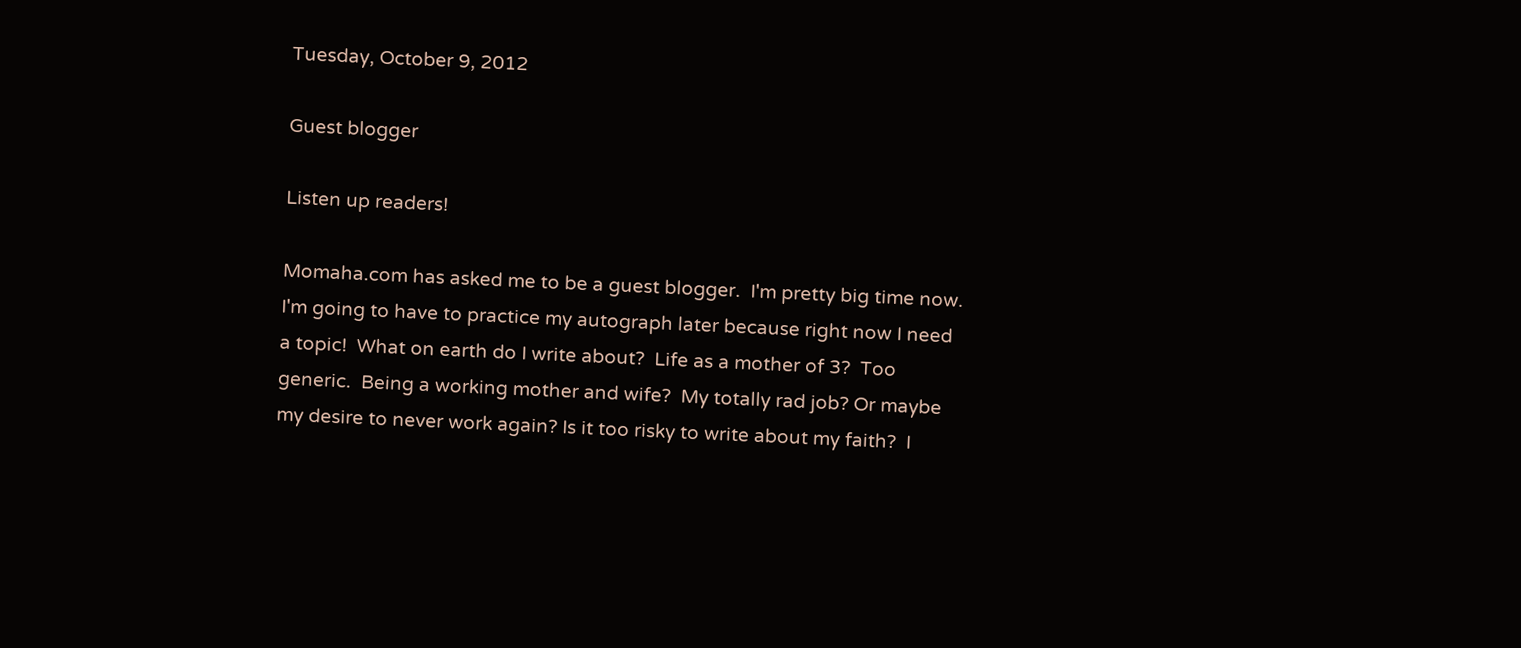Tuesday, October 9, 2012

Guest blogger

Listen up readers!

Momaha.com has asked me to be a guest blogger.  I'm pretty big time now.  I'm going to have to practice my autograph later because right now I need a topic!  What on earth do I write about?  Life as a mother of 3?  Too generic.  Being a working mother and wife?  My totally rad job? Or maybe my desire to never work again? Is it too risky to write about my faith?  I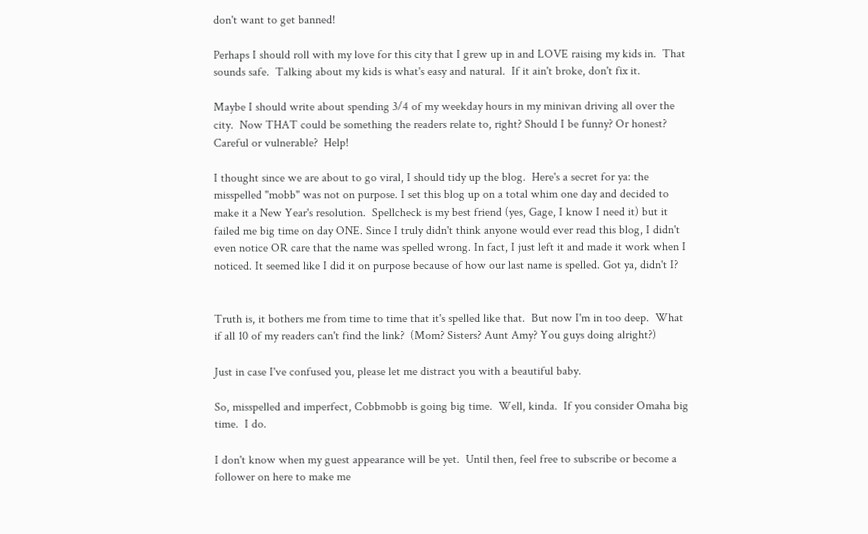don't want to get banned!

Perhaps I should roll with my love for this city that I grew up in and LOVE raising my kids in.  That sounds safe.  Talking about my kids is what's easy and natural.  If it ain't broke, don't fix it.

Maybe I should write about spending 3/4 of my weekday hours in my minivan driving all over the city.  Now THAT could be something the readers relate to, right? Should I be funny? Or honest?  Careful or vulnerable?  Help!

I thought since we are about to go viral, I should tidy up the blog.  Here's a secret for ya: the misspelled "mobb" was not on purpose. I set this blog up on a total whim one day and decided to make it a New Year's resolution.  Spellcheck is my best friend (yes, Gage, I know I need it) but it failed me big time on day ONE. Since I truly didn't think anyone would ever read this blog, I didn't even notice OR care that the name was spelled wrong. In fact, I just left it and made it work when I noticed. It seemed like I did it on purpose because of how our last name is spelled. Got ya, didn't I?


Truth is, it bothers me from time to time that it's spelled like that.  But now I'm in too deep.  What if all 10 of my readers can't find the link?  (Mom? Sisters? Aunt Amy? You guys doing alright?)

Just in case I've confused you, please let me distract you with a beautiful baby.

So, misspelled and imperfect, Cobbmobb is going big time.  Well, kinda.  If you consider Omaha big time.  I do.

I don't know when my guest appearance will be yet.  Until then, feel free to subscribe or become a follower on here to make me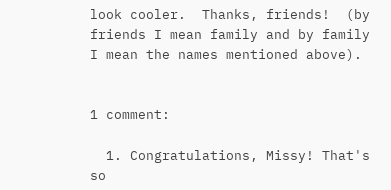look cooler.  Thanks, friends!  (by friends I mean family and by family I mean the names mentioned above).


1 comment:

  1. Congratulations, Missy! That's so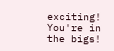exciting! You're in the bigs!